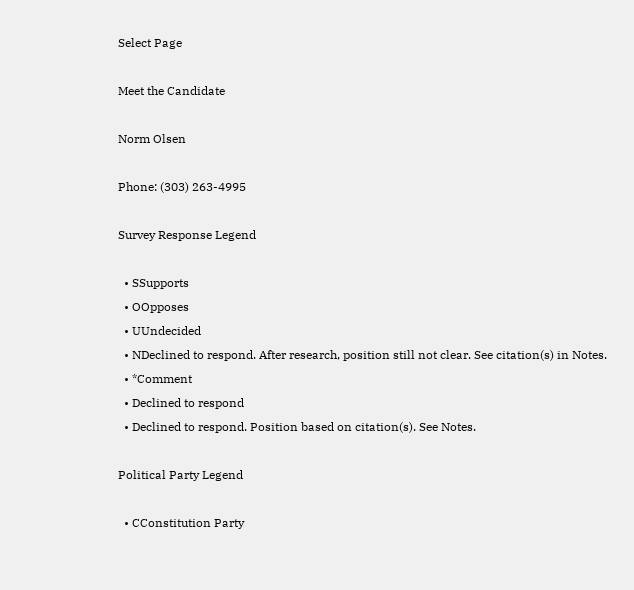Select Page

Meet the Candidate

Norm Olsen

Phone: (303) 263-4995

Survey Response Legend

  • SSupports
  • OOpposes
  • UUndecided
  • NDeclined to respond. After research, position still not clear. See citation(s) in Notes.
  • *Comment
  • Declined to respond
  • Declined to respond. Position based on citation(s). See Notes.

Political Party Legend

  • CConstitution Party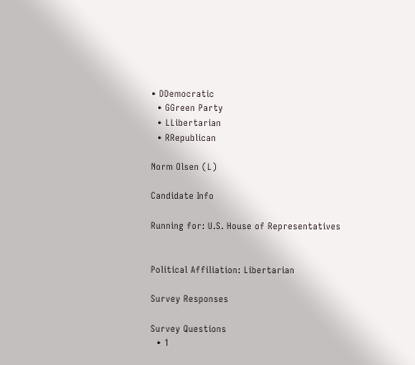• DDemocratic
  • GGreen Party
  • LLibertarian
  • RRepublican

Norm Olsen (L)

Candidate Info

Running for: U.S. House of Representatives


Political Affiliation: Libertarian

Survey Responses

Survey Questions
  • 1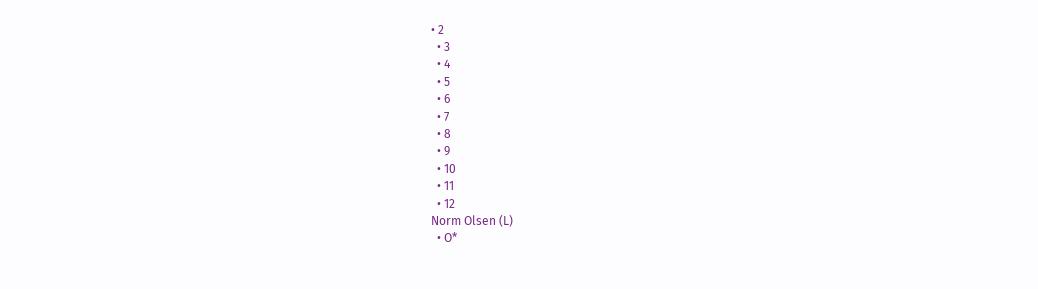• 2
  • 3
  • 4
  • 5
  • 6
  • 7
  • 8
  • 9
  • 10
  • 11
  • 12
Norm Olsen (L)
  • O*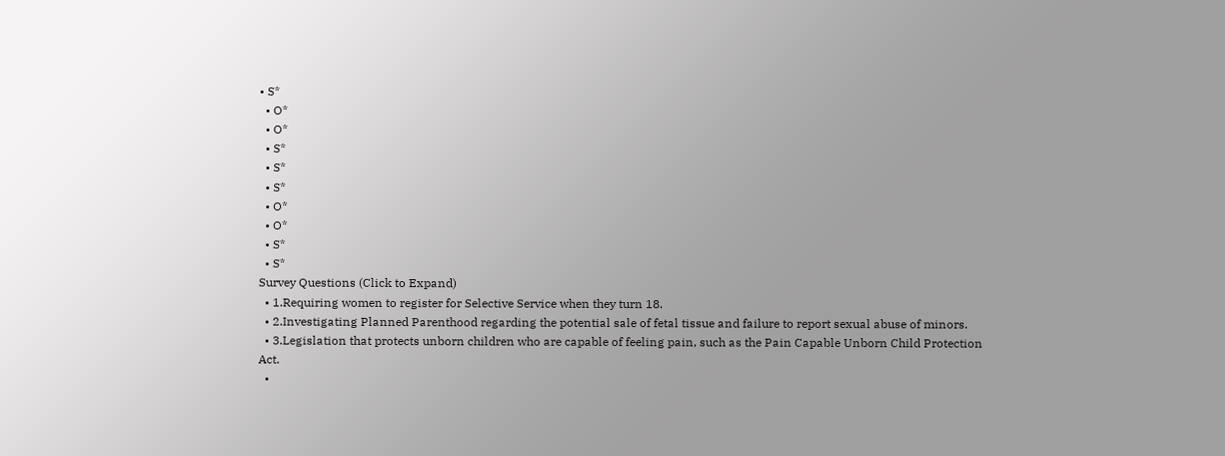• S*
  • O*
  • O*
  • S*
  • S*
  • S*
  • O*
  • O*
  • S*
  • S*
Survey Questions (Click to Expand)
  • 1.Requiring women to register for Selective Service when they turn 18.
  • 2.Investigating Planned Parenthood regarding the potential sale of fetal tissue and failure to report sexual abuse of minors.
  • 3.Legislation that protects unborn children who are capable of feeling pain, such as the Pain Capable Unborn Child Protection Act.
  •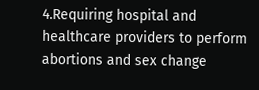4.Requiring hospital and healthcare providers to perform abortions and sex change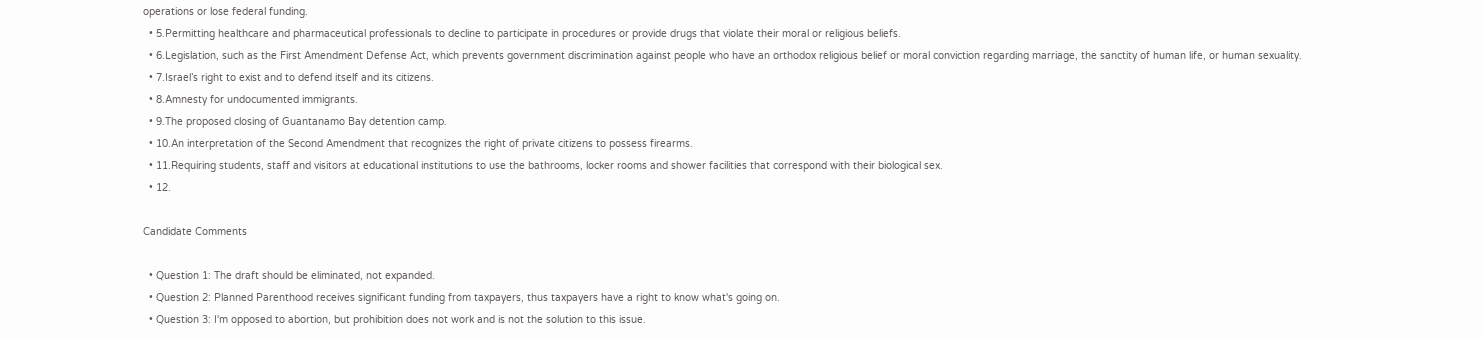operations or lose federal funding.
  • 5.Permitting healthcare and pharmaceutical professionals to decline to participate in procedures or provide drugs that violate their moral or religious beliefs.
  • 6.Legislation, such as the First Amendment Defense Act, which prevents government discrimination against people who have an orthodox religious belief or moral conviction regarding marriage, the sanctity of human life, or human sexuality.
  • 7.Israel’s right to exist and to defend itself and its citizens.
  • 8.Amnesty for undocumented immigrants.
  • 9.The proposed closing of Guantanamo Bay detention camp.
  • 10.An interpretation of the Second Amendment that recognizes the right of private citizens to possess firearms.
  • 11.Requiring students, staff and visitors at educational institutions to use the bathrooms, locker rooms and shower facilities that correspond with their biological sex.
  • 12.

Candidate Comments

  • Question 1: The draft should be eliminated, not expanded.
  • Question 2: Planned Parenthood receives significant funding from taxpayers, thus taxpayers have a right to know what's going on.
  • Question 3: I'm opposed to abortion, but prohibition does not work and is not the solution to this issue.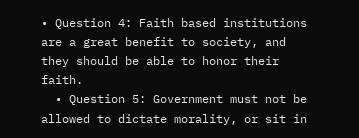• Question 4: Faith based institutions are a great benefit to society, and they should be able to honor their faith.
  • Question 5: Government must not be allowed to dictate morality, or sit in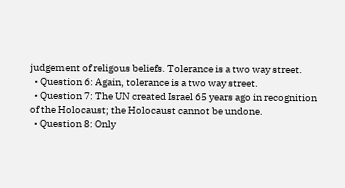judgement of religous beliefs. Tolerance is a two way street.
  • Question 6: Again, tolerance is a two way street.
  • Question 7: The UN created Israel 65 years ago in recognition of the Holocaust; the Holocaust cannot be undone.
  • Question 8: Only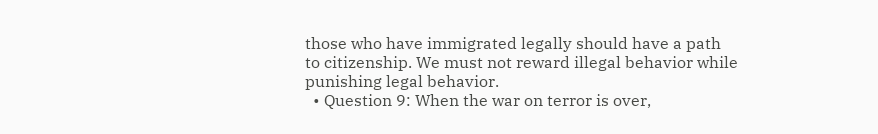those who have immigrated legally should have a path to citizenship. We must not reward illegal behavior while punishing legal behavior.
  • Question 9: When the war on terror is over,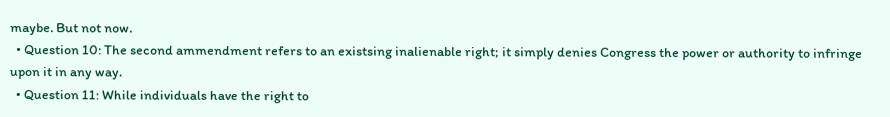maybe. But not now.
  • Question 10: The second ammendment refers to an existsing inalienable right; it simply denies Congress the power or authority to infringe upon it in any way.
  • Question 11: While individuals have the right to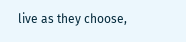live as they choose,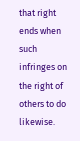that right ends when such infringes on the right of others to do likewise.